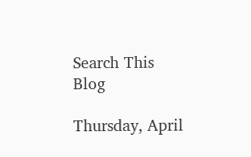Search This Blog

Thursday, April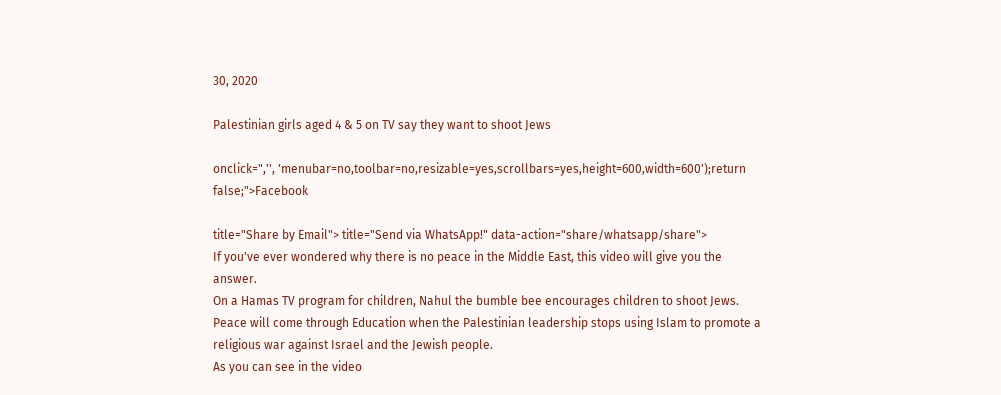30, 2020

Palestinian girls aged 4 & 5 on TV say they want to shoot Jews

onclick=",'', 'menubar=no,toolbar=no,resizable=yes,scrollbars=yes,height=600,width=600');return false;">Facebook

title="Share by Email"> title="Send via WhatsApp!" data-action="share/whatsapp/share">
If you've ever wondered why there is no peace in the Middle East, this video will give you the answer.
On a Hamas TV program for children, Nahul the bumble bee encourages children to shoot Jews.
Peace will come through Education when the Palestinian leadership stops using Islam to promote a religious war against Israel and the Jewish people.
As you can see in the video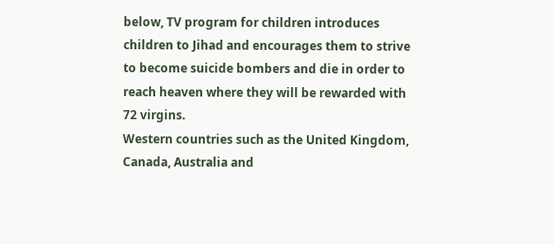below, TV program for children introduces children to Jihad and encourages them to strive to become suicide bombers and die in order to reach heaven where they will be rewarded with 72 virgins.
Western countries such as the United Kingdom, Canada, Australia and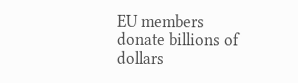EU members donate billions of dollars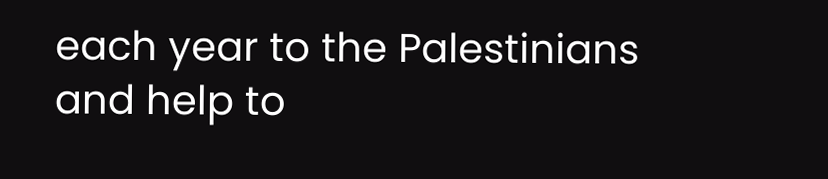each year to the Palestinians and help to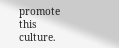promote this culture.